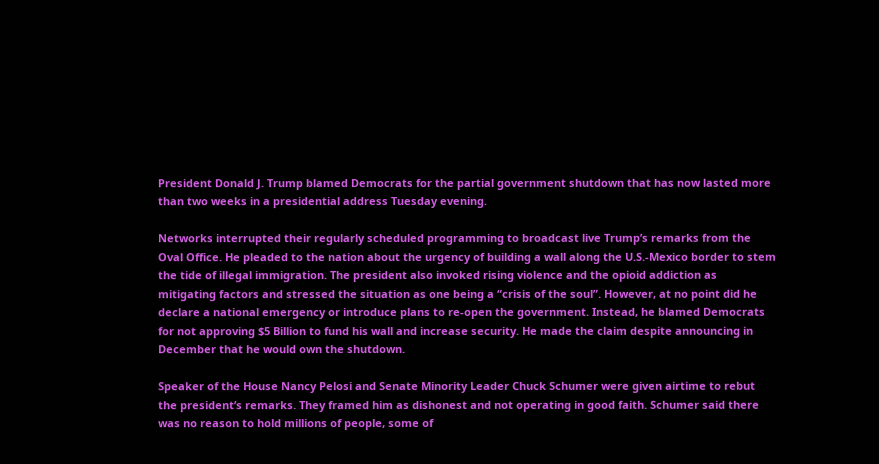President Donald J. Trump blamed Democrats for the partial government shutdown that has now lasted more than two weeks in a presidential address Tuesday evening.

Networks interrupted their regularly scheduled programming to broadcast live Trump’s remarks from the Oval Office. He pleaded to the nation about the urgency of building a wall along the U.S.-Mexico border to stem the tide of illegal immigration. The president also invoked rising violence and the opioid addiction as mitigating factors and stressed the situation as one being a “crisis of the soul”. However, at no point did he declare a national emergency or introduce plans to re-open the government. Instead, he blamed Democrats for not approving $5 Billion to fund his wall and increase security. He made the claim despite announcing in December that he would own the shutdown.

Speaker of the House Nancy Pelosi and Senate Minority Leader Chuck Schumer were given airtime to rebut the president’s remarks. They framed him as dishonest and not operating in good faith. Schumer said there was no reason to hold millions of people, some of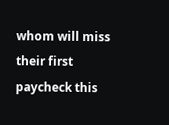whom will miss their first paycheck this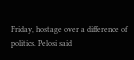Friday, hostage over a difference of politics. Pelosi said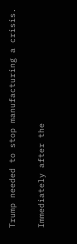Trump needed to stop manufacturing a crisis.

Immediately after the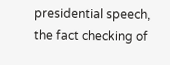presidential speech, the fact checking of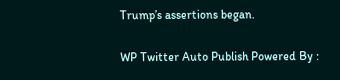Trump’s assertions began.

WP Twitter Auto Publish Powered By :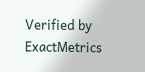Verified by ExactMetrics